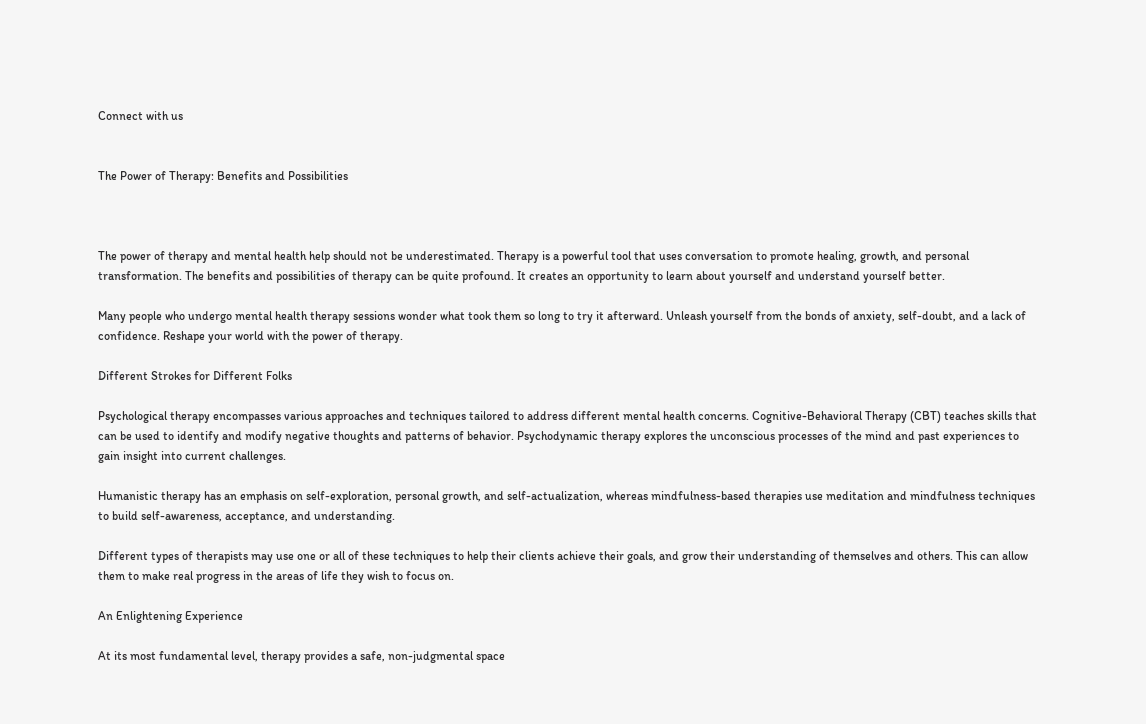Connect with us


The Power of Therapy: Benefits and Possibilities



The power of therapy and mental health help should not be underestimated. Therapy is a powerful tool that uses conversation to promote healing, growth, and personal transformation. The benefits and possibilities of therapy can be quite profound. It creates an opportunity to learn about yourself and understand yourself better.

Many people who undergo mental health therapy sessions wonder what took them so long to try it afterward. Unleash yourself from the bonds of anxiety, self-doubt, and a lack of confidence. Reshape your world with the power of therapy.

Different Strokes for Different Folks

Psychological therapy encompasses various approaches and techniques tailored to address different mental health concerns. Cognitive-Behavioral Therapy (CBT) teaches skills that can be used to identify and modify negative thoughts and patterns of behavior. Psychodynamic therapy explores the unconscious processes of the mind and past experiences to gain insight into current challenges.

Humanistic therapy has an emphasis on self-exploration, personal growth, and self-actualization, whereas mindfulness-based therapies use meditation and mindfulness techniques to build self-awareness, acceptance, and understanding.

Different types of therapists may use one or all of these techniques to help their clients achieve their goals, and grow their understanding of themselves and others. This can allow them to make real progress in the areas of life they wish to focus on.

An Enlightening Experience

At its most fundamental level, therapy provides a safe, non-judgmental space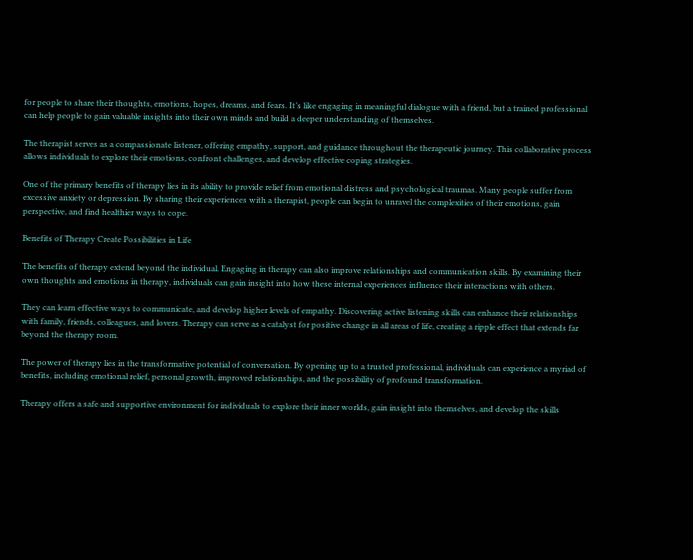for people to share their thoughts, emotions, hopes, dreams, and fears. It’s like engaging in meaningful dialogue with a friend, but a trained professional can help people to gain valuable insights into their own minds and build a deeper understanding of themselves.

The therapist serves as a compassionate listener, offering empathy, support, and guidance throughout the therapeutic journey. This collaborative process allows individuals to explore their emotions, confront challenges, and develop effective coping strategies.

One of the primary benefits of therapy lies in its ability to provide relief from emotional distress and psychological traumas. Many people suffer from excessive anxiety or depression. By sharing their experiences with a therapist, people can begin to unravel the complexities of their emotions, gain perspective, and find healthier ways to cope.

Benefits of Therapy Create Possibilities in Life

The benefits of therapy extend beyond the individual. Engaging in therapy can also improve relationships and communication skills. By examining their own thoughts and emotions in therapy, individuals can gain insight into how these internal experiences influence their interactions with others.

They can learn effective ways to communicate, and develop higher levels of empathy. Discovering active listening skills can enhance their relationships with family, friends, colleagues, and lovers. Therapy can serve as a catalyst for positive change in all areas of life, creating a ripple effect that extends far beyond the therapy room.

The power of therapy lies in the transformative potential of conversation. By opening up to a trusted professional, individuals can experience a myriad of benefits, including emotional relief, personal growth, improved relationships, and the possibility of profound transformation.

Therapy offers a safe and supportive environment for individuals to explore their inner worlds, gain insight into themselves, and develop the skills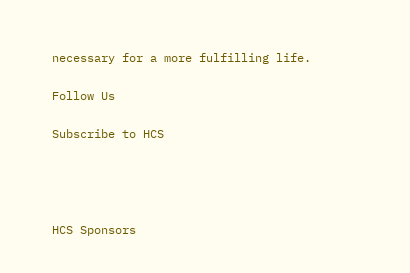necessary for a more fulfilling life.

Follow Us

Subscribe to HCS




HCS Sponsors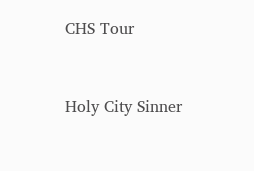CHS Tour


Holy City Sinner